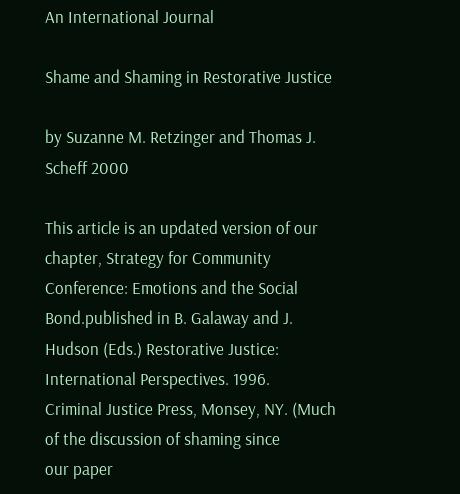An International Journal

Shame and Shaming in Restorative Justice

by Suzanne M. Retzinger and Thomas J. Scheff 2000

This article is an updated version of our chapter, Strategy for Community
Conference: Emotions and the Social Bond.published in B. Galaway and J.
Hudson (Eds.) Restorative Justice: International Perspectives. 1996.
Criminal Justice Press, Monsey, NY. (Much of the discussion of shaming since
our paper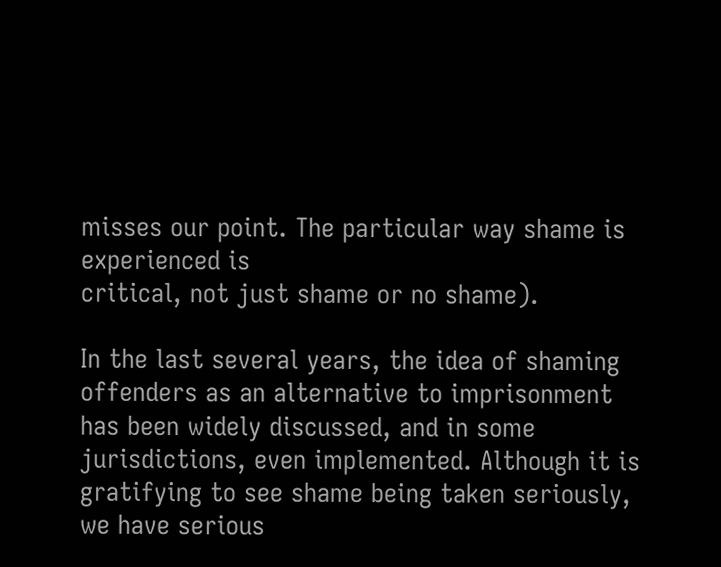misses our point. The particular way shame is experienced is
critical, not just shame or no shame).

In the last several years, the idea of shaming offenders as an alternative to imprisonment has been widely discussed, and in some jurisdictions, even implemented. Although it is gratifying to see shame being taken seriously, we have serious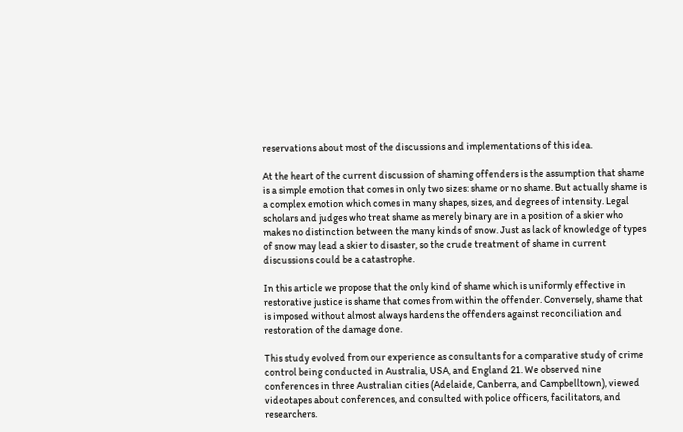reservations about most of the discussions and implementations of this idea.

At the heart of the current discussion of shaming offenders is the assumption that shame is a simple emotion that comes in only two sizes: shame or no shame. But actually shame is a complex emotion which comes in many shapes, sizes, and degrees of intensity. Legal scholars and judges who treat shame as merely binary are in a position of a skier who makes no distinction between the many kinds of snow. Just as lack of knowledge of types of snow may lead a skier to disaster, so the crude treatment of shame in current discussions could be a catastrophe.

In this article we propose that the only kind of shame which is uniformly effective in restorative justice is shame that comes from within the offender. Conversely, shame that is imposed without almost always hardens the offenders against reconciliation and restoration of the damage done.

This study evolved from our experience as consultants for a comparative study of crime control being conducted in Australia, USA, and England 21. We observed nine conferences in three Australian cities (Adelaide, Canberra, and Campbelltown), viewed videotapes about conferences, and consulted with police officers, facilitators, and researchers.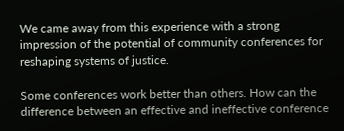We came away from this experience with a strong impression of the potential of community conferences for reshaping systems of justice.

Some conferences work better than others. How can the difference between an effective and ineffective conference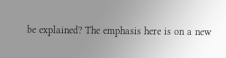be explained? The emphasis here is on a new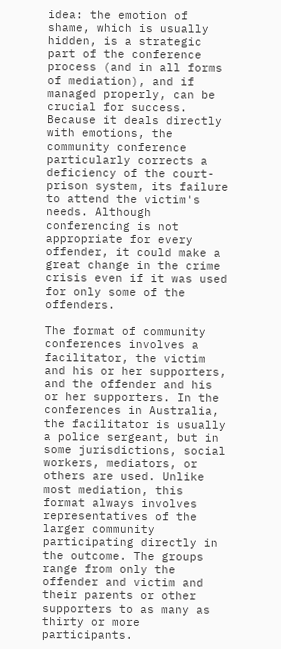idea: the emotion of shame, which is usually hidden, is a strategic part of the conference process (and in all forms of mediation), and if managed properly, can be crucial for success. Because it deals directly with emotions, the community conference particularly corrects a deficiency of the court-prison system, its failure to attend the victim's needs. Although conferencing is not appropriate for every offender, it could make a great change in the crime crisis even if it was used for only some of the offenders.

The format of community conferences involves a facilitator, the victim and his or her supporters, and the offender and his or her supporters. In the conferences in Australia, the facilitator is usually a police sergeant, but in some jurisdictions, social workers, mediators, or others are used. Unlike most mediation, this format always involves representatives of the larger community participating directly in the outcome. The groups range from only the offender and victim and their parents or other supporters to as many as thirty or more participants.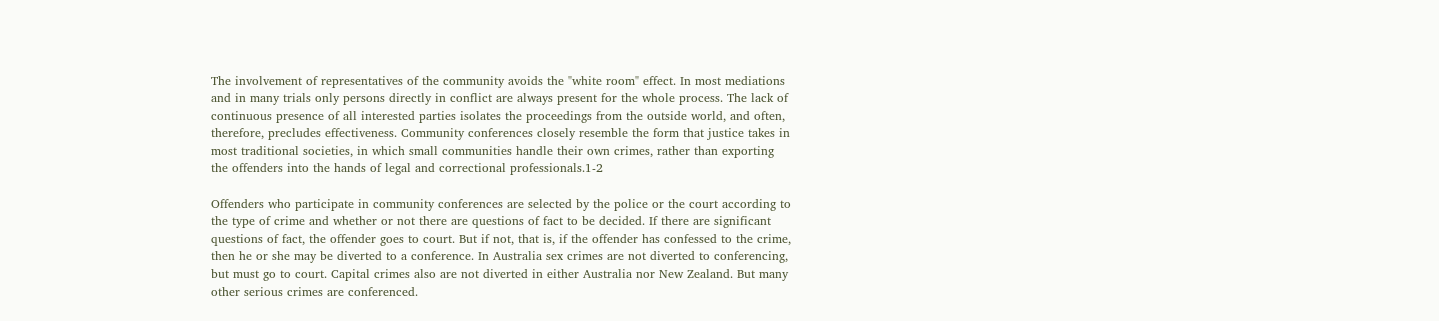The involvement of representatives of the community avoids the "white room" effect. In most mediations and in many trials only persons directly in conflict are always present for the whole process. The lack of continuous presence of all interested parties isolates the proceedings from the outside world, and often, therefore, precludes effectiveness. Community conferences closely resemble the form that justice takes in most traditional societies, in which small communities handle their own crimes, rather than exporting the offenders into the hands of legal and correctional professionals.1-2

Offenders who participate in community conferences are selected by the police or the court according to the type of crime and whether or not there are questions of fact to be decided. If there are significant questions of fact, the offender goes to court. But if not, that is, if the offender has confessed to the crime, then he or she may be diverted to a conference. In Australia sex crimes are not diverted to conferencing, but must go to court. Capital crimes also are not diverted in either Australia nor New Zealand. But many other serious crimes are conferenced.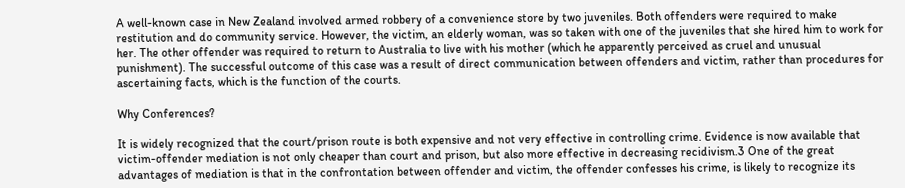A well-known case in New Zealand involved armed robbery of a convenience store by two juveniles. Both offenders were required to make restitution and do community service. However, the victim, an elderly woman, was so taken with one of the juveniles that she hired him to work for her. The other offender was required to return to Australia to live with his mother (which he apparently perceived as cruel and unusual punishment). The successful outcome of this case was a result of direct communication between offenders and victim, rather than procedures for ascertaining facts, which is the function of the courts.

Why Conferences?

It is widely recognized that the court/prison route is both expensive and not very effective in controlling crime. Evidence is now available that victim-offender mediation is not only cheaper than court and prison, but also more effective in decreasing recidivism.3 One of the great advantages of mediation is that in the confrontation between offender and victim, the offender confesses his crime, is likely to recognize its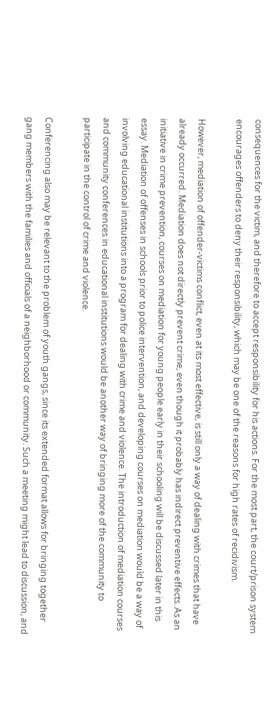consequences for the victim, and therefore to accept responsibility for his actions. For the most part, the court/prison system encourages offenders to deny their responsibility, which may be one of the reasons for high rates of recidivism.

However, mediation of offender-victims conflict, even at its most effective, is still only a way of dealing with crimes that have already occurred. Mediation does not directly prevent crime, even though it probably has indirect preventive effects. As an initiative in crime prevention, courses on mediation for young people early in their schooling will be discussed later in this essay. Mediation of offenses in schools prior to police intervention, and developing courses on mediation would be a way of involving educational institutions into a program for dealing with crime and violence. The introduction of mediation courses and community conferences in educational institutions would be another way of bringing more of the community to participate in the control of crime and violence.

Conferencing also may be relevant to the problem of youth gangs, since its extended format allows for bringing together gang members with the families and officials of a neighborhood or community. Such a meeting might lead to discussion, and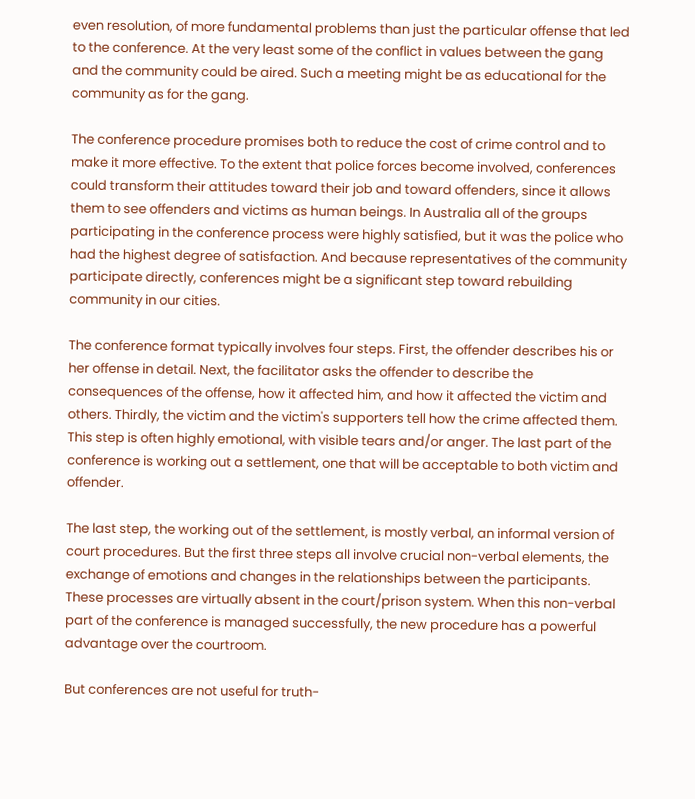even resolution, of more fundamental problems than just the particular offense that led to the conference. At the very least some of the conflict in values between the gang and the community could be aired. Such a meeting might be as educational for the community as for the gang.

The conference procedure promises both to reduce the cost of crime control and to make it more effective. To the extent that police forces become involved, conferences could transform their attitudes toward their job and toward offenders, since it allows them to see offenders and victims as human beings. In Australia all of the groups participating in the conference process were highly satisfied, but it was the police who had the highest degree of satisfaction. And because representatives of the community participate directly, conferences might be a significant step toward rebuilding community in our cities.

The conference format typically involves four steps. First, the offender describes his or her offense in detail. Next, the facilitator asks the offender to describe the consequences of the offense, how it affected him, and how it affected the victim and others. Thirdly, the victim and the victim's supporters tell how the crime affected them. This step is often highly emotional, with visible tears and/or anger. The last part of the conference is working out a settlement, one that will be acceptable to both victim and offender.

The last step, the working out of the settlement, is mostly verbal, an informal version of court procedures. But the first three steps all involve crucial non-verbal elements, the exchange of emotions and changes in the relationships between the participants. These processes are virtually absent in the court/prison system. When this non-verbal part of the conference is managed successfully, the new procedure has a powerful advantage over the courtroom.

But conferences are not useful for truth-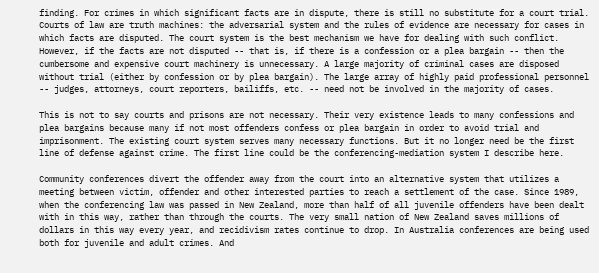finding. For crimes in which significant facts are in dispute, there is still no substitute for a court trial. Courts of law are truth machines: the adversarial system and the rules of evidence are necessary for cases in which facts are disputed. The court system is the best mechanism we have for dealing with such conflict. However, if the facts are not disputed -- that is, if there is a confession or a plea bargain -- then the cumbersome and expensive court machinery is unnecessary. A large majority of criminal cases are disposed without trial (either by confession or by plea bargain). The large array of highly paid professional personnel -- judges, attorneys, court reporters, bailiffs, etc. -- need not be involved in the majority of cases.

This is not to say courts and prisons are not necessary. Their very existence leads to many confessions and plea bargains because many if not most offenders confess or plea bargain in order to avoid trial and imprisonment. The existing court system serves many necessary functions. But it no longer need be the first line of defense against crime. The first line could be the conferencing-mediation system I describe here.

Community conferences divert the offender away from the court into an alternative system that utilizes a meeting between victim, offender and other interested parties to reach a settlement of the case. Since 1989, when the conferencing law was passed in New Zealand, more than half of all juvenile offenders have been dealt with in this way, rather than through the courts. The very small nation of New Zealand saves millions of dollars in this way every year, and recidivism rates continue to drop. In Australia conferences are being used both for juvenile and adult crimes. And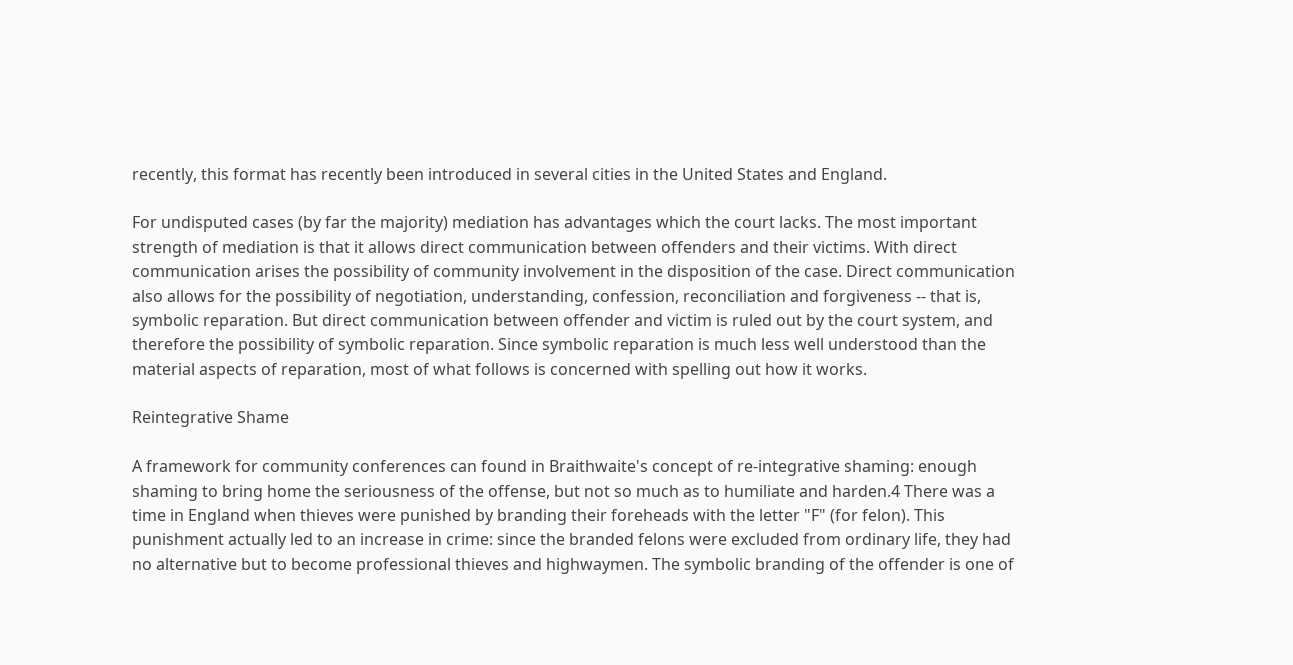recently, this format has recently been introduced in several cities in the United States and England.

For undisputed cases (by far the majority) mediation has advantages which the court lacks. The most important strength of mediation is that it allows direct communication between offenders and their victims. With direct communication arises the possibility of community involvement in the disposition of the case. Direct communication also allows for the possibility of negotiation, understanding, confession, reconciliation and forgiveness -- that is, symbolic reparation. But direct communication between offender and victim is ruled out by the court system, and therefore the possibility of symbolic reparation. Since symbolic reparation is much less well understood than the material aspects of reparation, most of what follows is concerned with spelling out how it works.

Reintegrative Shame

A framework for community conferences can found in Braithwaite's concept of re-integrative shaming: enough shaming to bring home the seriousness of the offense, but not so much as to humiliate and harden.4 There was a time in England when thieves were punished by branding their foreheads with the letter "F" (for felon). This punishment actually led to an increase in crime: since the branded felons were excluded from ordinary life, they had no alternative but to become professional thieves and highwaymen. The symbolic branding of the offender is one of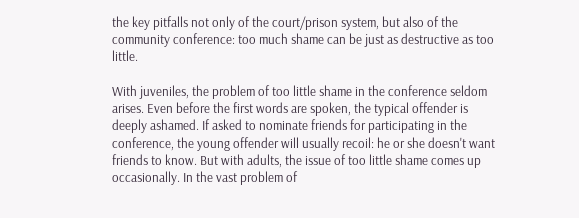the key pitfalls not only of the court/prison system, but also of the community conference: too much shame can be just as destructive as too little.

With juveniles, the problem of too little shame in the conference seldom arises. Even before the first words are spoken, the typical offender is deeply ashamed. If asked to nominate friends for participating in the conference, the young offender will usually recoil: he or she doesn't want friends to know. But with adults, the issue of too little shame comes up occasionally. In the vast problem of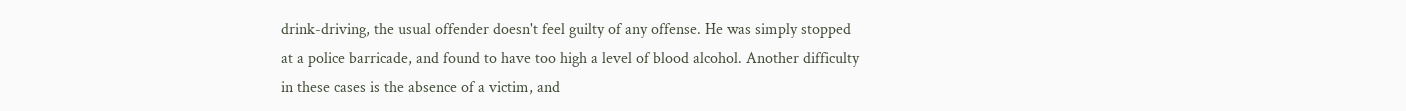drink-driving, the usual offender doesn't feel guilty of any offense. He was simply stopped at a police barricade, and found to have too high a level of blood alcohol. Another difficulty in these cases is the absence of a victim, and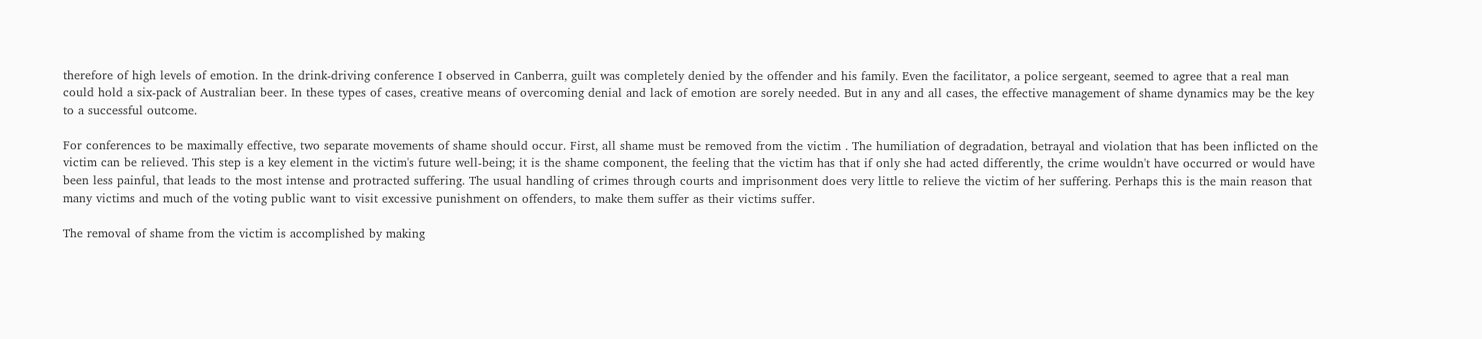therefore of high levels of emotion. In the drink-driving conference I observed in Canberra, guilt was completely denied by the offender and his family. Even the facilitator, a police sergeant, seemed to agree that a real man could hold a six-pack of Australian beer. In these types of cases, creative means of overcoming denial and lack of emotion are sorely needed. But in any and all cases, the effective management of shame dynamics may be the key to a successful outcome.

For conferences to be maximally effective, two separate movements of shame should occur. First, all shame must be removed from the victim . The humiliation of degradation, betrayal and violation that has been inflicted on the victim can be relieved. This step is a key element in the victim's future well-being; it is the shame component, the feeling that the victim has that if only she had acted differently, the crime wouldn't have occurred or would have been less painful, that leads to the most intense and protracted suffering. The usual handling of crimes through courts and imprisonment does very little to relieve the victim of her suffering. Perhaps this is the main reason that many victims and much of the voting public want to visit excessive punishment on offenders, to make them suffer as their victims suffer.

The removal of shame from the victim is accomplished by making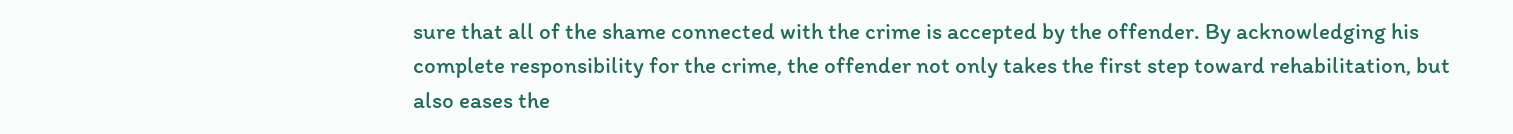sure that all of the shame connected with the crime is accepted by the offender. By acknowledging his complete responsibility for the crime, the offender not only takes the first step toward rehabilitation, but also eases the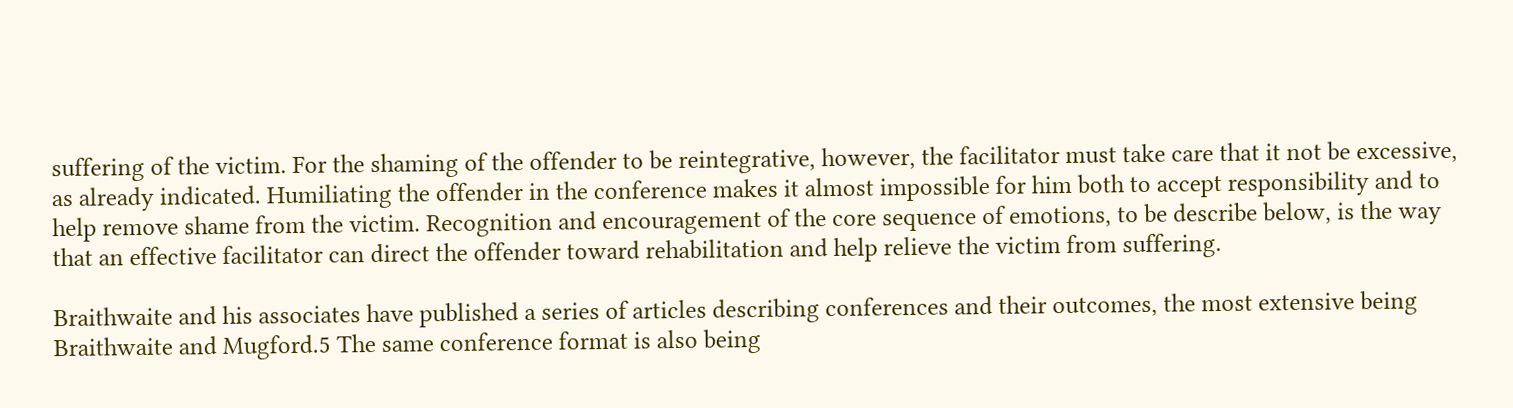suffering of the victim. For the shaming of the offender to be reintegrative, however, the facilitator must take care that it not be excessive, as already indicated. Humiliating the offender in the conference makes it almost impossible for him both to accept responsibility and to help remove shame from the victim. Recognition and encouragement of the core sequence of emotions, to be describe below, is the way that an effective facilitator can direct the offender toward rehabilitation and help relieve the victim from suffering.

Braithwaite and his associates have published a series of articles describing conferences and their outcomes, the most extensive being Braithwaite and Mugford.5 The same conference format is also being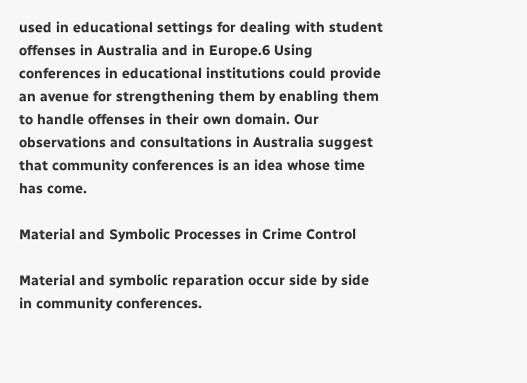used in educational settings for dealing with student offenses in Australia and in Europe.6 Using conferences in educational institutions could provide an avenue for strengthening them by enabling them to handle offenses in their own domain. Our observations and consultations in Australia suggest that community conferences is an idea whose time has come.

Material and Symbolic Processes in Crime Control

Material and symbolic reparation occur side by side in community conferences.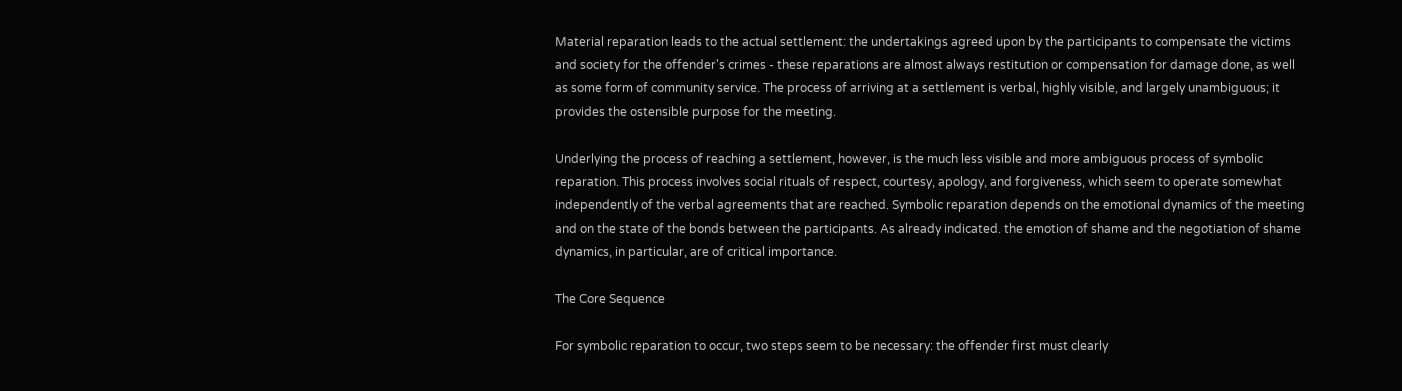Material reparation leads to the actual settlement: the undertakings agreed upon by the participants to compensate the victims and society for the offender's crimes - these reparations are almost always restitution or compensation for damage done, as well as some form of community service. The process of arriving at a settlement is verbal, highly visible, and largely unambiguous; it provides the ostensible purpose for the meeting.

Underlying the process of reaching a settlement, however, is the much less visible and more ambiguous process of symbolic reparation. This process involves social rituals of respect, courtesy, apology, and forgiveness, which seem to operate somewhat independently of the verbal agreements that are reached. Symbolic reparation depends on the emotional dynamics of the meeting and on the state of the bonds between the participants. As already indicated. the emotion of shame and the negotiation of shame dynamics, in particular, are of critical importance.

The Core Sequence

For symbolic reparation to occur, two steps seem to be necessary: the offender first must clearly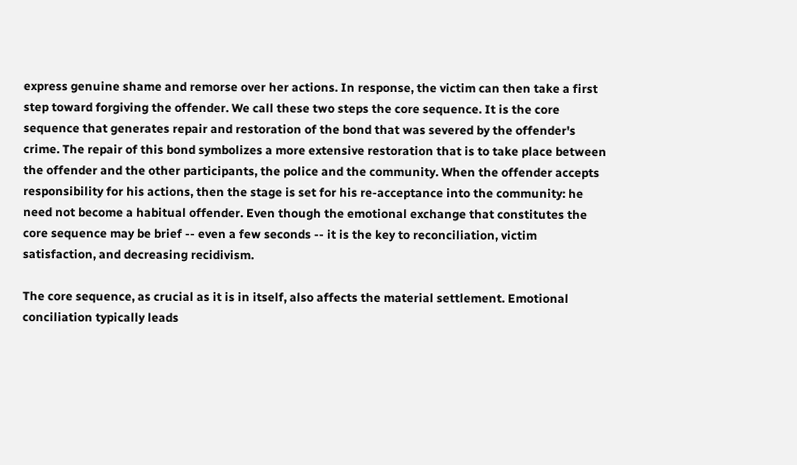express genuine shame and remorse over her actions. In response, the victim can then take a first step toward forgiving the offender. We call these two steps the core sequence. It is the core sequence that generates repair and restoration of the bond that was severed by the offender's crime. The repair of this bond symbolizes a more extensive restoration that is to take place between the offender and the other participants, the police and the community. When the offender accepts responsibility for his actions, then the stage is set for his re-acceptance into the community: he need not become a habitual offender. Even though the emotional exchange that constitutes the core sequence may be brief -- even a few seconds -- it is the key to reconciliation, victim satisfaction, and decreasing recidivism.

The core sequence, as crucial as it is in itself, also affects the material settlement. Emotional conciliation typically leads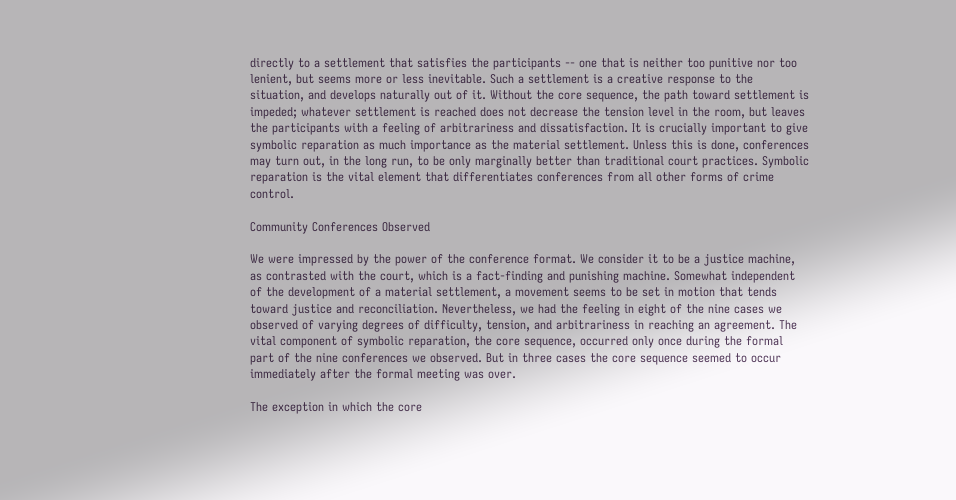directly to a settlement that satisfies the participants -- one that is neither too punitive nor too lenient, but seems more or less inevitable. Such a settlement is a creative response to the situation, and develops naturally out of it. Without the core sequence, the path toward settlement is impeded; whatever settlement is reached does not decrease the tension level in the room, but leaves the participants with a feeling of arbitrariness and dissatisfaction. It is crucially important to give symbolic reparation as much importance as the material settlement. Unless this is done, conferences may turn out, in the long run, to be only marginally better than traditional court practices. Symbolic reparation is the vital element that differentiates conferences from all other forms of crime control.

Community Conferences Observed

We were impressed by the power of the conference format. We consider it to be a justice machine, as contrasted with the court, which is a fact-finding and punishing machine. Somewhat independent of the development of a material settlement, a movement seems to be set in motion that tends toward justice and reconciliation. Nevertheless, we had the feeling in eight of the nine cases we observed of varying degrees of difficulty, tension, and arbitrariness in reaching an agreement. The vital component of symbolic reparation, the core sequence, occurred only once during the formal part of the nine conferences we observed. But in three cases the core sequence seemed to occur immediately after the formal meeting was over.

The exception in which the core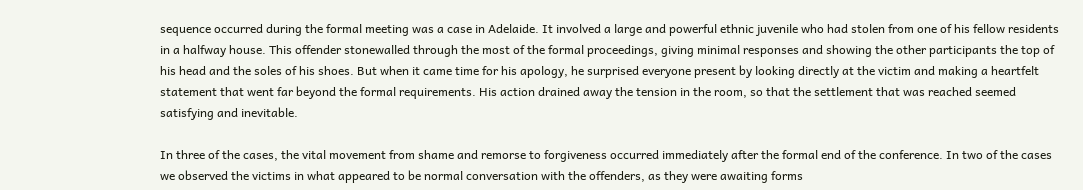sequence occurred during the formal meeting was a case in Adelaide. It involved a large and powerful ethnic juvenile who had stolen from one of his fellow residents in a halfway house. This offender stonewalled through the most of the formal proceedings, giving minimal responses and showing the other participants the top of his head and the soles of his shoes. But when it came time for his apology, he surprised everyone present by looking directly at the victim and making a heartfelt statement that went far beyond the formal requirements. His action drained away the tension in the room, so that the settlement that was reached seemed satisfying and inevitable.

In three of the cases, the vital movement from shame and remorse to forgiveness occurred immediately after the formal end of the conference. In two of the cases we observed the victims in what appeared to be normal conversation with the offenders, as they were awaiting forms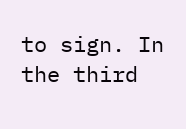to sign. In the third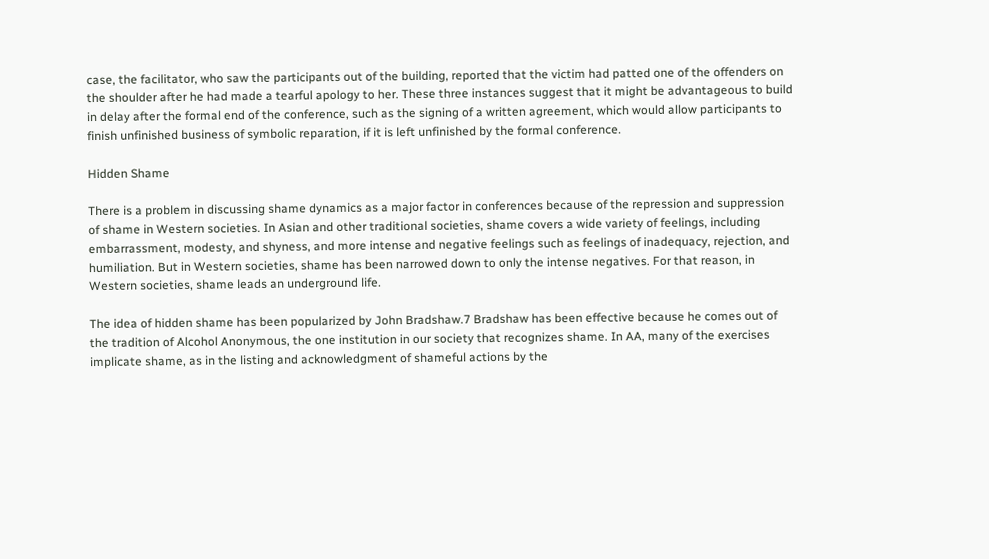case, the facilitator, who saw the participants out of the building, reported that the victim had patted one of the offenders on the shoulder after he had made a tearful apology to her. These three instances suggest that it might be advantageous to build in delay after the formal end of the conference, such as the signing of a written agreement, which would allow participants to finish unfinished business of symbolic reparation, if it is left unfinished by the formal conference.

Hidden Shame

There is a problem in discussing shame dynamics as a major factor in conferences because of the repression and suppression of shame in Western societies. In Asian and other traditional societies, shame covers a wide variety of feelings, including embarrassment, modesty, and shyness, and more intense and negative feelings such as feelings of inadequacy, rejection, and humiliation. But in Western societies, shame has been narrowed down to only the intense negatives. For that reason, in Western societies, shame leads an underground life.

The idea of hidden shame has been popularized by John Bradshaw.7 Bradshaw has been effective because he comes out of the tradition of Alcohol Anonymous, the one institution in our society that recognizes shame. In AA, many of the exercises implicate shame, as in the listing and acknowledgment of shameful actions by the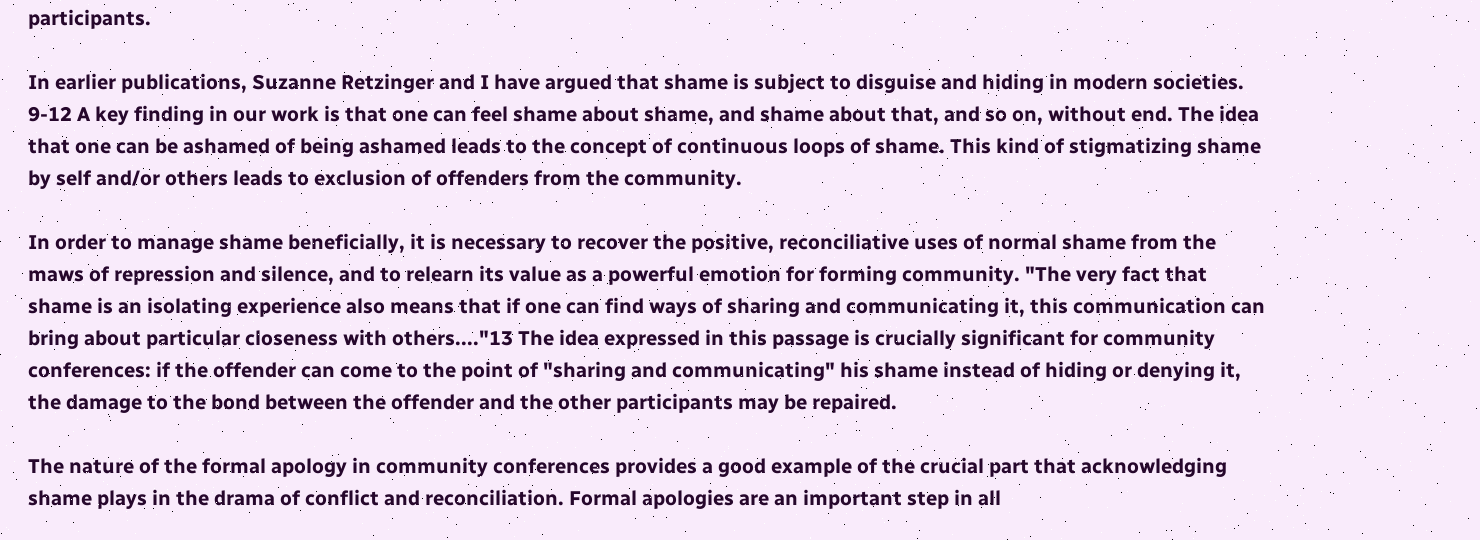participants.

In earlier publications, Suzanne Retzinger and I have argued that shame is subject to disguise and hiding in modern societies. 9-12 A key finding in our work is that one can feel shame about shame, and shame about that, and so on, without end. The idea that one can be ashamed of being ashamed leads to the concept of continuous loops of shame. This kind of stigmatizing shame by self and/or others leads to exclusion of offenders from the community.

In order to manage shame beneficially, it is necessary to recover the positive, reconciliative uses of normal shame from the maws of repression and silence, and to relearn its value as a powerful emotion for forming community. "The very fact that shame is an isolating experience also means that if one can find ways of sharing and communicating it, this communication can bring about particular closeness with others...."13 The idea expressed in this passage is crucially significant for community conferences: if the offender can come to the point of "sharing and communicating" his shame instead of hiding or denying it, the damage to the bond between the offender and the other participants may be repaired.

The nature of the formal apology in community conferences provides a good example of the crucial part that acknowledging shame plays in the drama of conflict and reconciliation. Formal apologies are an important step in all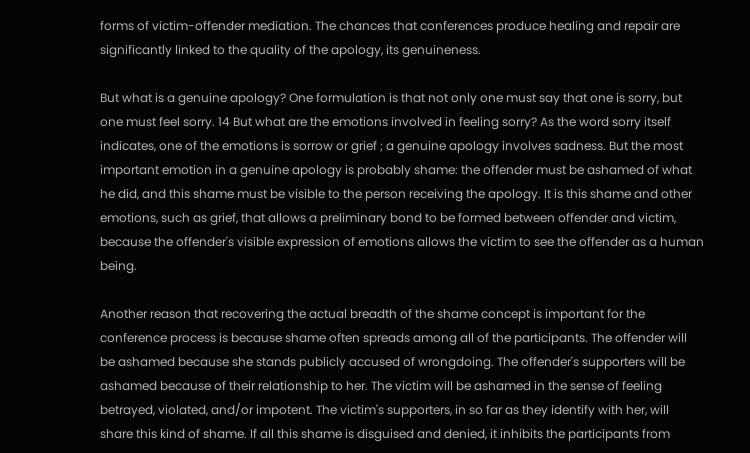forms of victim-offender mediation. The chances that conferences produce healing and repair are significantly linked to the quality of the apology, its genuineness.

But what is a genuine apology? One formulation is that not only one must say that one is sorry, but one must feel sorry. 14 But what are the emotions involved in feeling sorry? As the word sorry itself indicates, one of the emotions is sorrow or grief ; a genuine apology involves sadness. But the most important emotion in a genuine apology is probably shame: the offender must be ashamed of what he did, and this shame must be visible to the person receiving the apology. It is this shame and other emotions, such as grief, that allows a preliminary bond to be formed between offender and victim, because the offender's visible expression of emotions allows the victim to see the offender as a human being.

Another reason that recovering the actual breadth of the shame concept is important for the conference process is because shame often spreads among all of the participants. The offender will be ashamed because she stands publicly accused of wrongdoing. The offender's supporters will be ashamed because of their relationship to her. The victim will be ashamed in the sense of feeling betrayed, violated, and/or impotent. The victim's supporters, in so far as they identify with her, will share this kind of shame. If all this shame is disguised and denied, it inhibits the participants from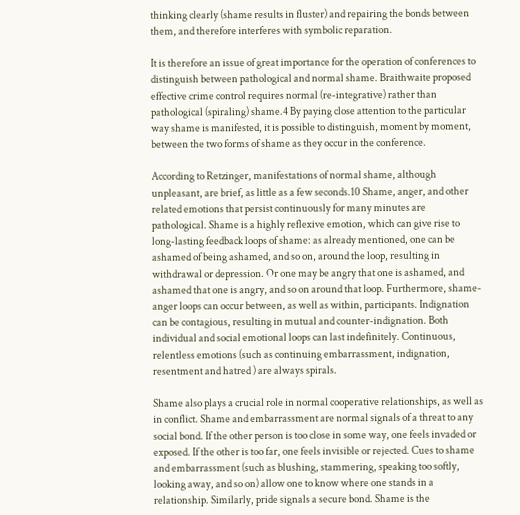thinking clearly (shame results in fluster) and repairing the bonds between them, and therefore interferes with symbolic reparation.

It is therefore an issue of great importance for the operation of conferences to distinguish between pathological and normal shame. Braithwaite proposed effective crime control requires normal (re-integrative) rather than pathological (spiraling) shame.4 By paying close attention to the particular way shame is manifested, it is possible to distinguish, moment by moment, between the two forms of shame as they occur in the conference.

According to Retzinger, manifestations of normal shame, although unpleasant, are brief, as little as a few seconds.10 Shame, anger, and other related emotions that persist continuously for many minutes are pathological. Shame is a highly reflexive emotion, which can give rise to long-lasting feedback loops of shame: as already mentioned, one can be ashamed of being ashamed, and so on, around the loop, resulting in withdrawal or depression. Or one may be angry that one is ashamed, and ashamed that one is angry, and so on around that loop. Furthermore, shame-anger loops can occur between, as well as within, participants. Indignation can be contagious, resulting in mutual and counter-indignation. Both individual and social emotional loops can last indefinitely. Continuous, relentless emotions (such as continuing embarrassment, indignation, resentment and hatred ) are always spirals.

Shame also plays a crucial role in normal cooperative relationships, as well as in conflict. Shame and embarrassment are normal signals of a threat to any social bond. If the other person is too close in some way, one feels invaded or exposed. If the other is too far, one feels invisible or rejected. Cues to shame and embarrassment (such as blushing, stammering, speaking too softly, looking away, and so on) allow one to know where one stands in a relationship. Similarly, pride signals a secure bond. Shame is the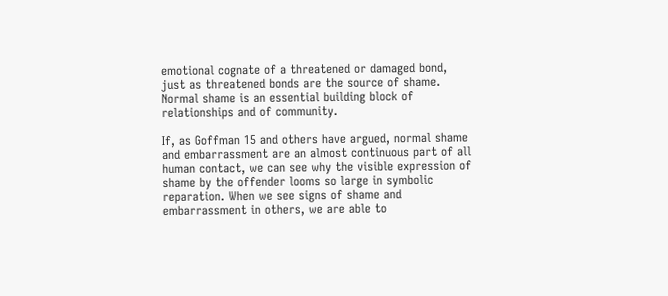emotional cognate of a threatened or damaged bond, just as threatened bonds are the source of shame. Normal shame is an essential building block of relationships and of community.

If, as Goffman 15 and others have argued, normal shame and embarrassment are an almost continuous part of all human contact, we can see why the visible expression of shame by the offender looms so large in symbolic reparation. When we see signs of shame and embarrassment in others, we are able to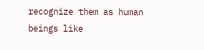recognize them as human beings like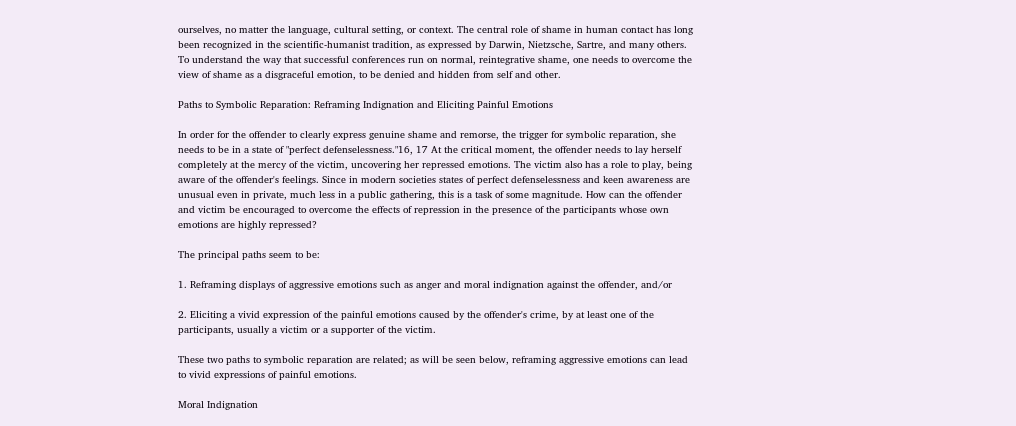ourselves, no matter the language, cultural setting, or context. The central role of shame in human contact has long been recognized in the scientific-humanist tradition, as expressed by Darwin, Nietzsche, Sartre, and many others. To understand the way that successful conferences run on normal, reintegrative shame, one needs to overcome the view of shame as a disgraceful emotion, to be denied and hidden from self and other.

Paths to Symbolic Reparation: Reframing Indignation and Eliciting Painful Emotions

In order for the offender to clearly express genuine shame and remorse, the trigger for symbolic reparation, she needs to be in a state of "perfect defenselessness."16, 17 At the critical moment, the offender needs to lay herself completely at the mercy of the victim, uncovering her repressed emotions. The victim also has a role to play, being aware of the offender's feelings. Since in modern societies states of perfect defenselessness and keen awareness are unusual even in private, much less in a public gathering, this is a task of some magnitude. How can the offender and victim be encouraged to overcome the effects of repression in the presence of the participants whose own emotions are highly repressed?

The principal paths seem to be:

1. Reframing displays of aggressive emotions such as anger and moral indignation against the offender, and/or

2. Eliciting a vivid expression of the painful emotions caused by the offender's crime, by at least one of the participants, usually a victim or a supporter of the victim.

These two paths to symbolic reparation are related; as will be seen below, reframing aggressive emotions can lead to vivid expressions of painful emotions.

Moral Indignation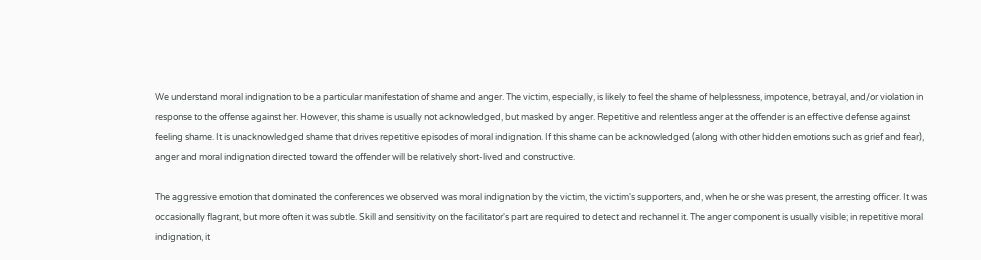We understand moral indignation to be a particular manifestation of shame and anger. The victim, especially, is likely to feel the shame of helplessness, impotence, betrayal, and/or violation in response to the offense against her. However, this shame is usually not acknowledged, but masked by anger. Repetitive and relentless anger at the offender is an effective defense against feeling shame. It is unacknowledged shame that drives repetitive episodes of moral indignation. If this shame can be acknowledged (along with other hidden emotions such as grief and fear), anger and moral indignation directed toward the offender will be relatively short-lived and constructive.

The aggressive emotion that dominated the conferences we observed was moral indignation by the victim, the victim's supporters, and, when he or she was present, the arresting officer. It was occasionally flagrant, but more often it was subtle. Skill and sensitivity on the facilitator's part are required to detect and rechannel it. The anger component is usually visible; in repetitive moral indignation, it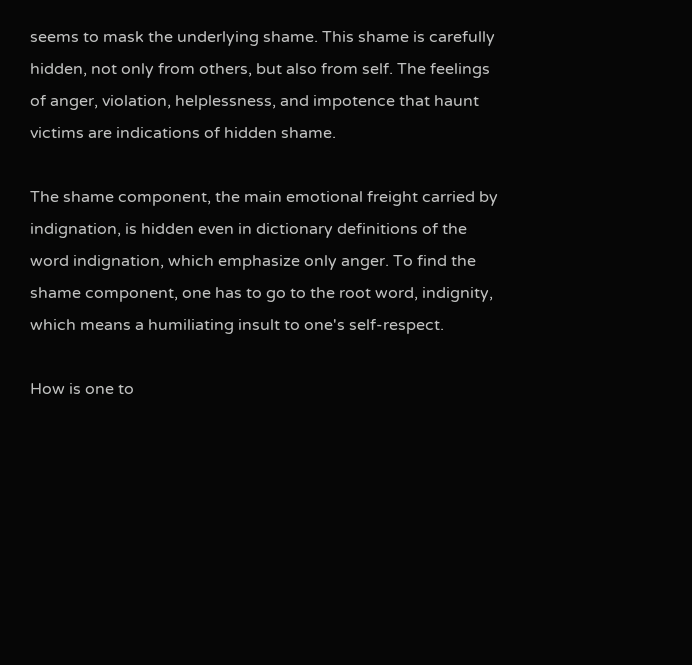seems to mask the underlying shame. This shame is carefully hidden, not only from others, but also from self. The feelings of anger, violation, helplessness, and impotence that haunt victims are indications of hidden shame.

The shame component, the main emotional freight carried by indignation, is hidden even in dictionary definitions of the word indignation, which emphasize only anger. To find the shame component, one has to go to the root word, indignity, which means a humiliating insult to one's self-respect.

How is one to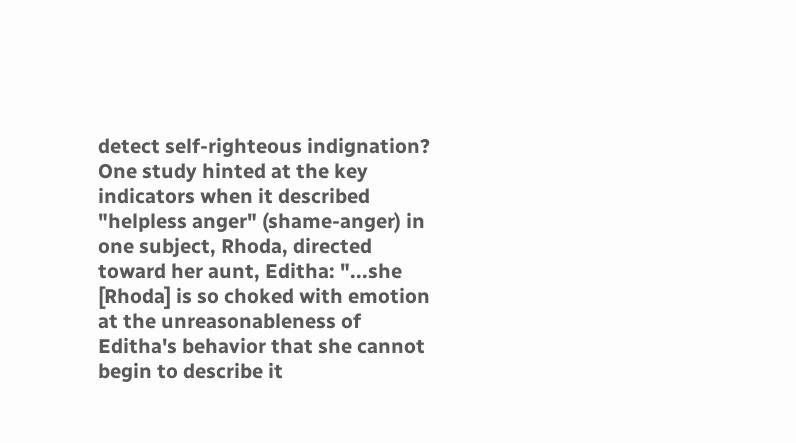detect self-righteous indignation? One study hinted at the key indicators when it described "helpless anger" (shame-anger) in one subject, Rhoda, directed toward her aunt, Editha: "...she [Rhoda] is so choked with emotion at the unreasonableness of Editha's behavior that she cannot begin to describe it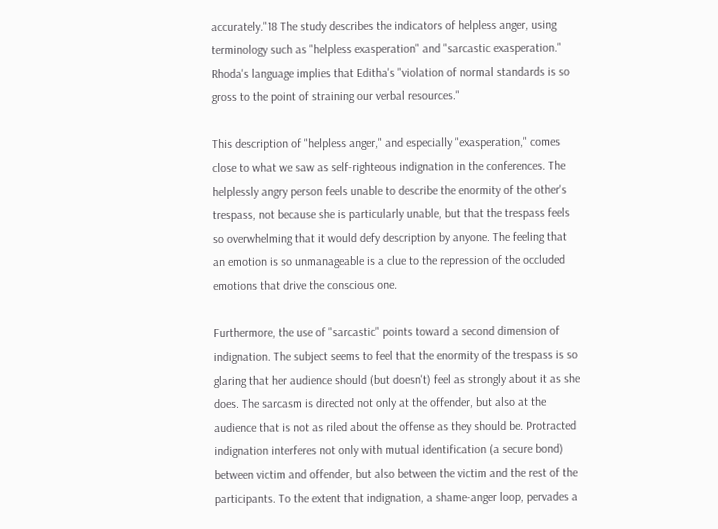accurately."18 The study describes the indicators of helpless anger, using terminology such as "helpless exasperation" and "sarcastic exasperation." Rhoda's language implies that Editha's "violation of normal standards is so gross to the point of straining our verbal resources."

This description of "helpless anger," and especially "exasperation," comes close to what we saw as self-righteous indignation in the conferences. The helplessly angry person feels unable to describe the enormity of the other's trespass, not because she is particularly unable, but that the trespass feels so overwhelming that it would defy description by anyone. The feeling that an emotion is so unmanageable is a clue to the repression of the occluded emotions that drive the conscious one.

Furthermore, the use of "sarcastic" points toward a second dimension of indignation. The subject seems to feel that the enormity of the trespass is so glaring that her audience should (but doesn't) feel as strongly about it as she does. The sarcasm is directed not only at the offender, but also at the audience that is not as riled about the offense as they should be. Protracted indignation interferes not only with mutual identification (a secure bond) between victim and offender, but also between the victim and the rest of the participants. To the extent that indignation, a shame-anger loop, pervades a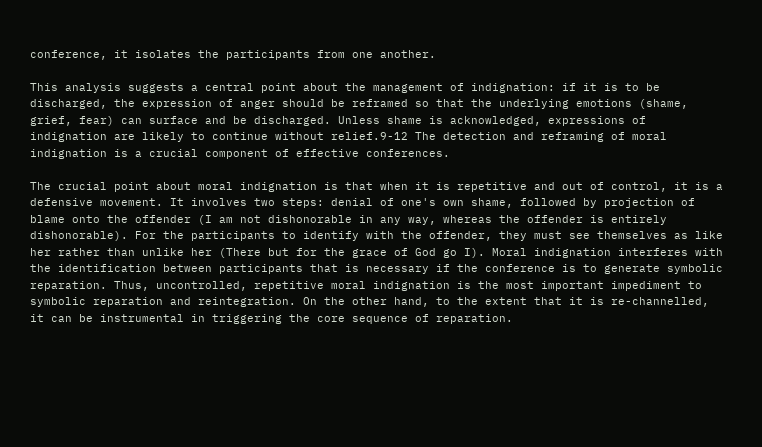conference, it isolates the participants from one another.

This analysis suggests a central point about the management of indignation: if it is to be discharged, the expression of anger should be reframed so that the underlying emotions (shame, grief, fear) can surface and be discharged. Unless shame is acknowledged, expressions of indignation are likely to continue without relief.9-12 The detection and reframing of moral indignation is a crucial component of effective conferences.

The crucial point about moral indignation is that when it is repetitive and out of control, it is a defensive movement. It involves two steps: denial of one's own shame, followed by projection of blame onto the offender (I am not dishonorable in any way, whereas the offender is entirely dishonorable). For the participants to identify with the offender, they must see themselves as like her rather than unlike her (There but for the grace of God go I). Moral indignation interferes with the identification between participants that is necessary if the conference is to generate symbolic reparation. Thus, uncontrolled, repetitive moral indignation is the most important impediment to symbolic reparation and reintegration. On the other hand, to the extent that it is re-channelled, it can be instrumental in triggering the core sequence of reparation.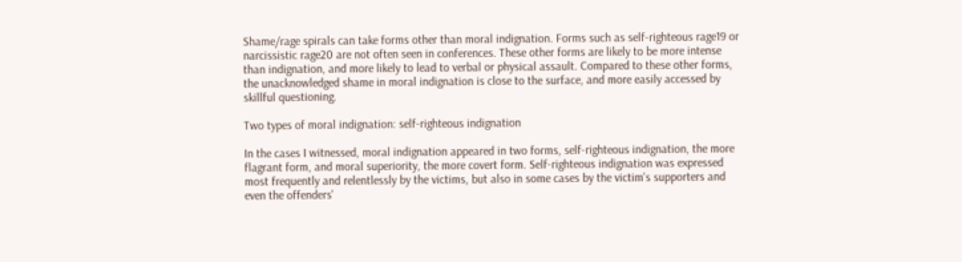Shame/rage spirals can take forms other than moral indignation. Forms such as self-righteous rage19 or narcissistic rage20 are not often seen in conferences. These other forms are likely to be more intense than indignation, and more likely to lead to verbal or physical assault. Compared to these other forms, the unacknowledged shame in moral indignation is close to the surface, and more easily accessed by skillful questioning.

Two types of moral indignation: self-righteous indignation

In the cases I witnessed, moral indignation appeared in two forms, self-righteous indignation, the more flagrant form, and moral superiority, the more covert form. Self-righteous indignation was expressed most frequently and relentlessly by the victims, but also in some cases by the victim's supporters and even the offenders'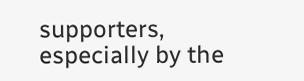supporters, especially by the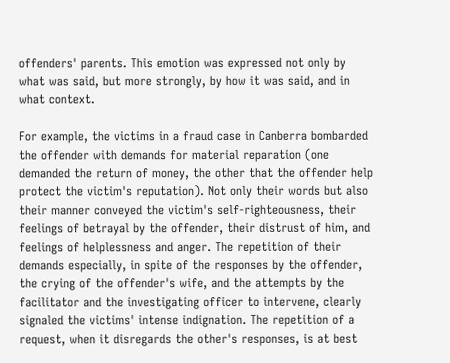offenders' parents. This emotion was expressed not only by what was said, but more strongly, by how it was said, and in what context.

For example, the victims in a fraud case in Canberra bombarded the offender with demands for material reparation (one demanded the return of money, the other that the offender help protect the victim's reputation). Not only their words but also their manner conveyed the victim's self-righteousness, their feelings of betrayal by the offender, their distrust of him, and feelings of helplessness and anger. The repetition of their demands especially, in spite of the responses by the offender, the crying of the offender's wife, and the attempts by the facilitator and the investigating officer to intervene, clearly signaled the victims' intense indignation. The repetition of a request, when it disregards the other's responses, is at best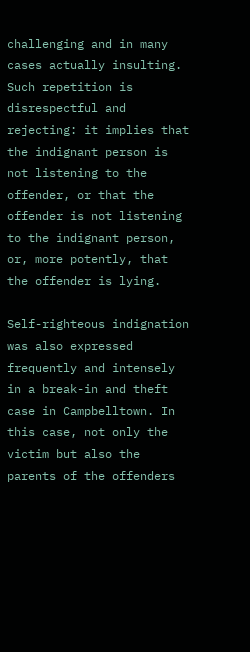challenging and in many cases actually insulting. Such repetition is disrespectful and rejecting: it implies that the indignant person is not listening to the offender, or that the offender is not listening to the indignant person, or, more potently, that the offender is lying.

Self-righteous indignation was also expressed frequently and intensely in a break-in and theft case in Campbelltown. In this case, not only the victim but also the parents of the offenders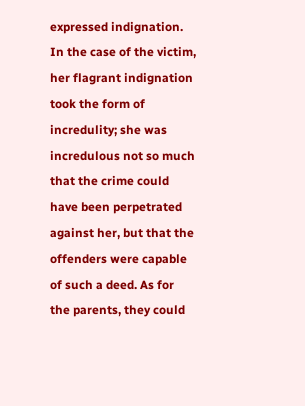expressed indignation. In the case of the victim, her flagrant indignation took the form of incredulity; she was incredulous not so much that the crime could have been perpetrated against her, but that the offenders were capable of such a deed. As for the parents, they could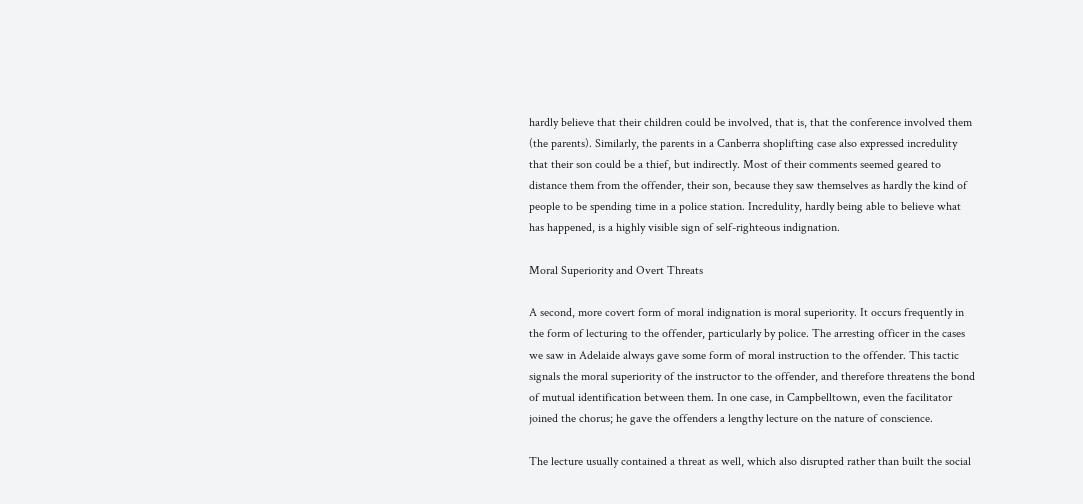hardly believe that their children could be involved, that is, that the conference involved them (the parents). Similarly, the parents in a Canberra shoplifting case also expressed incredulity that their son could be a thief, but indirectly. Most of their comments seemed geared to distance them from the offender, their son, because they saw themselves as hardly the kind of people to be spending time in a police station. Incredulity, hardly being able to believe what has happened, is a highly visible sign of self-righteous indignation.

Moral Superiority and Overt Threats

A second, more covert form of moral indignation is moral superiority. It occurs frequently in the form of lecturing to the offender, particularly by police. The arresting officer in the cases we saw in Adelaide always gave some form of moral instruction to the offender. This tactic signals the moral superiority of the instructor to the offender, and therefore threatens the bond of mutual identification between them. In one case, in Campbelltown, even the facilitator joined the chorus; he gave the offenders a lengthy lecture on the nature of conscience.

The lecture usually contained a threat as well, which also disrupted rather than built the social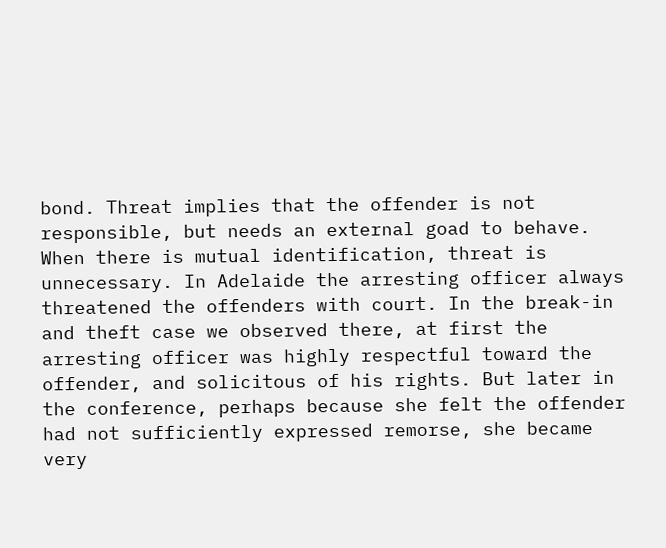bond. Threat implies that the offender is not responsible, but needs an external goad to behave. When there is mutual identification, threat is unnecessary. In Adelaide the arresting officer always threatened the offenders with court. In the break-in and theft case we observed there, at first the arresting officer was highly respectful toward the offender, and solicitous of his rights. But later in the conference, perhaps because she felt the offender had not sufficiently expressed remorse, she became very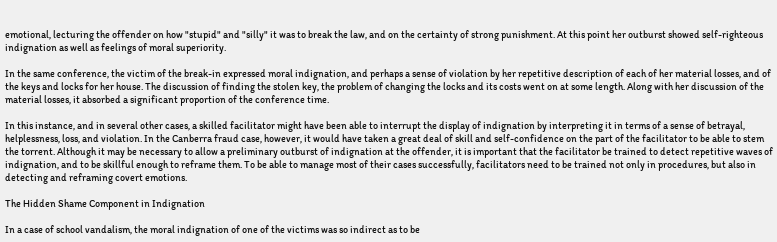emotional, lecturing the offender on how "stupid" and "silly" it was to break the law, and on the certainty of strong punishment. At this point her outburst showed self-righteous indignation as well as feelings of moral superiority.

In the same conference, the victim of the break-in expressed moral indignation, and perhaps a sense of violation by her repetitive description of each of her material losses, and of the keys and locks for her house. The discussion of finding the stolen key, the problem of changing the locks and its costs went on at some length. Along with her discussion of the material losses, it absorbed a significant proportion of the conference time.

In this instance, and in several other cases, a skilled facilitator might have been able to interrupt the display of indignation by interpreting it in terms of a sense of betrayal, helplessness, loss, and violation. In the Canberra fraud case, however, it would have taken a great deal of skill and self-confidence on the part of the facilitator to be able to stem the torrent. Although it may be necessary to allow a preliminary outburst of indignation at the offender, it is important that the facilitator be trained to detect repetitive waves of indignation, and to be skillful enough to reframe them. To be able to manage most of their cases successfully, facilitators need to be trained not only in procedures, but also in detecting and reframing covert emotions.

The Hidden Shame Component in Indignation

In a case of school vandalism, the moral indignation of one of the victims was so indirect as to be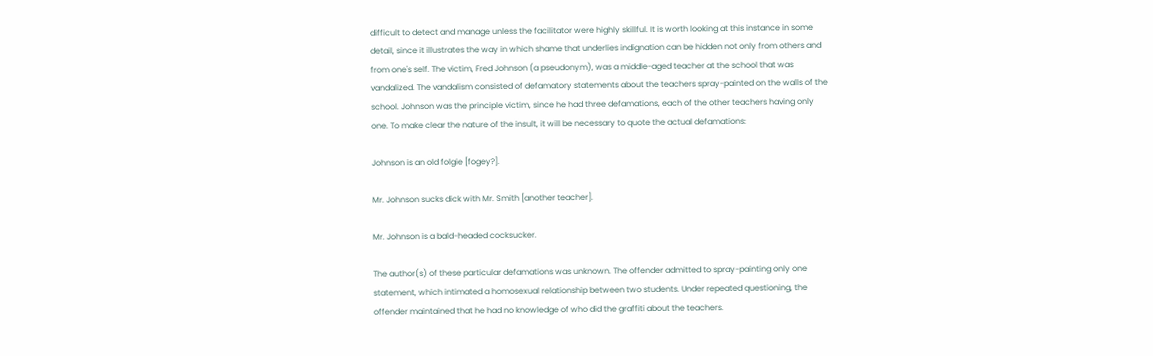difficult to detect and manage unless the facilitator were highly skillful. It is worth looking at this instance in some detail, since it illustrates the way in which shame that underlies indignation can be hidden not only from others and from one's self. The victim, Fred Johnson (a pseudonym), was a middle-aged teacher at the school that was vandalized. The vandalism consisted of defamatory statements about the teachers spray-painted on the walls of the school. Johnson was the principle victim, since he had three defamations, each of the other teachers having only one. To make clear the nature of the insult, it will be necessary to quote the actual defamations:

Johnson is an old folgie [fogey?].

Mr. Johnson sucks dick with Mr. Smith [another teacher].

Mr. Johnson is a bald-headed cocksucker.

The author(s) of these particular defamations was unknown. The offender admitted to spray-painting only one statement, which intimated a homosexual relationship between two students. Under repeated questioning, the offender maintained that he had no knowledge of who did the graffiti about the teachers.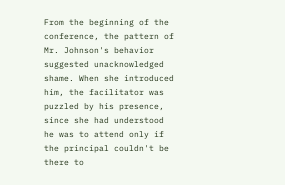From the beginning of the conference, the pattern of Mr. Johnson's behavior suggested unacknowledged shame. When she introduced him, the facilitator was puzzled by his presence, since she had understood he was to attend only if the principal couldn't be there to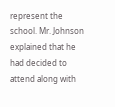represent the school. Mr. Johnson explained that he had decided to attend along with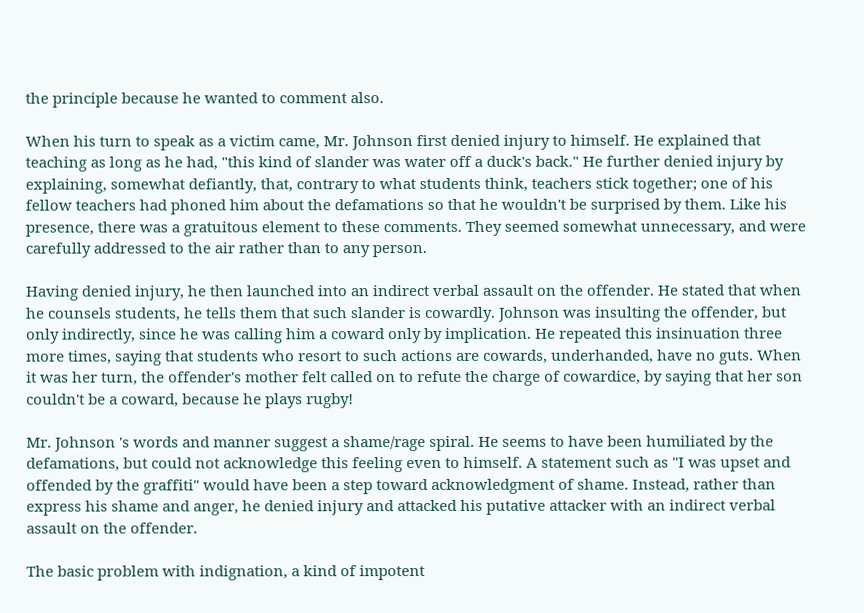the principle because he wanted to comment also.

When his turn to speak as a victim came, Mr. Johnson first denied injury to himself. He explained that teaching as long as he had, "this kind of slander was water off a duck's back." He further denied injury by explaining, somewhat defiantly, that, contrary to what students think, teachers stick together; one of his fellow teachers had phoned him about the defamations so that he wouldn't be surprised by them. Like his presence, there was a gratuitous element to these comments. They seemed somewhat unnecessary, and were carefully addressed to the air rather than to any person.

Having denied injury, he then launched into an indirect verbal assault on the offender. He stated that when he counsels students, he tells them that such slander is cowardly. Johnson was insulting the offender, but only indirectly, since he was calling him a coward only by implication. He repeated this insinuation three more times, saying that students who resort to such actions are cowards, underhanded, have no guts. When it was her turn, the offender's mother felt called on to refute the charge of cowardice, by saying that her son couldn't be a coward, because he plays rugby!

Mr. Johnson 's words and manner suggest a shame/rage spiral. He seems to have been humiliated by the defamations, but could not acknowledge this feeling even to himself. A statement such as "I was upset and offended by the graffiti" would have been a step toward acknowledgment of shame. Instead, rather than express his shame and anger, he denied injury and attacked his putative attacker with an indirect verbal assault on the offender.

The basic problem with indignation, a kind of impotent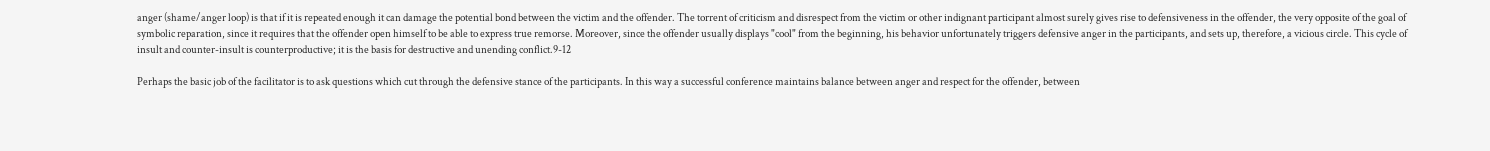anger (shame/anger loop) is that if it is repeated enough it can damage the potential bond between the victim and the offender. The torrent of criticism and disrespect from the victim or other indignant participant almost surely gives rise to defensiveness in the offender, the very opposite of the goal of symbolic reparation, since it requires that the offender open himself to be able to express true remorse. Moreover, since the offender usually displays "cool" from the beginning, his behavior unfortunately triggers defensive anger in the participants, and sets up, therefore, a vicious circle. This cycle of insult and counter-insult is counterproductive; it is the basis for destructive and unending conflict.9-12

Perhaps the basic job of the facilitator is to ask questions which cut through the defensive stance of the participants. In this way a successful conference maintains balance between anger and respect for the offender, between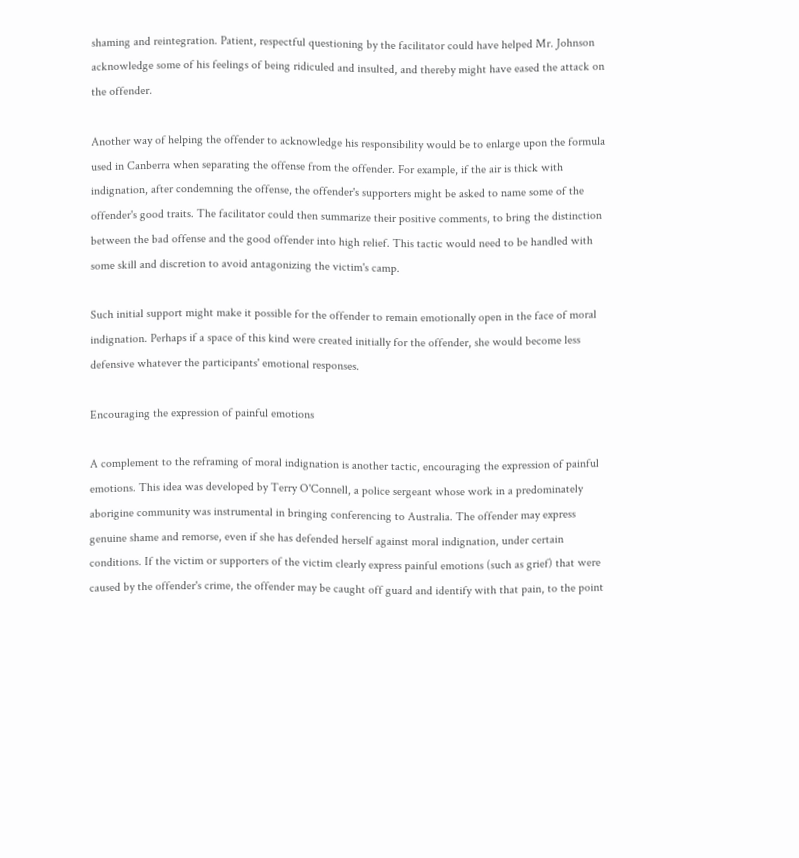shaming and reintegration. Patient, respectful questioning by the facilitator could have helped Mr. Johnson acknowledge some of his feelings of being ridiculed and insulted, and thereby might have eased the attack on the offender.

Another way of helping the offender to acknowledge his responsibility would be to enlarge upon the formula used in Canberra when separating the offense from the offender. For example, if the air is thick with indignation, after condemning the offense, the offender's supporters might be asked to name some of the offender's good traits. The facilitator could then summarize their positive comments, to bring the distinction between the bad offense and the good offender into high relief. This tactic would need to be handled with some skill and discretion to avoid antagonizing the victim's camp.

Such initial support might make it possible for the offender to remain emotionally open in the face of moral indignation. Perhaps if a space of this kind were created initially for the offender, she would become less defensive whatever the participants' emotional responses.

Encouraging the expression of painful emotions

A complement to the reframing of moral indignation is another tactic, encouraging the expression of painful emotions. This idea was developed by Terry O'Connell, a police sergeant whose work in a predominately aborigine community was instrumental in bringing conferencing to Australia. The offender may express genuine shame and remorse, even if she has defended herself against moral indignation, under certain conditions. If the victim or supporters of the victim clearly express painful emotions (such as grief) that were caused by the offender's crime, the offender may be caught off guard and identify with that pain, to the point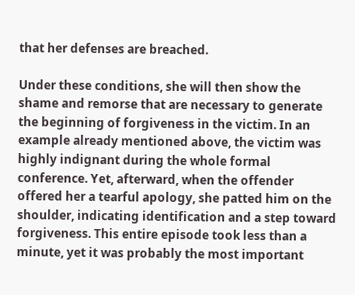that her defenses are breached.

Under these conditions, she will then show the shame and remorse that are necessary to generate the beginning of forgiveness in the victim. In an example already mentioned above, the victim was highly indignant during the whole formal conference. Yet, afterward, when the offender offered her a tearful apology, she patted him on the shoulder, indicating identification and a step toward forgiveness. This entire episode took less than a minute, yet it was probably the most important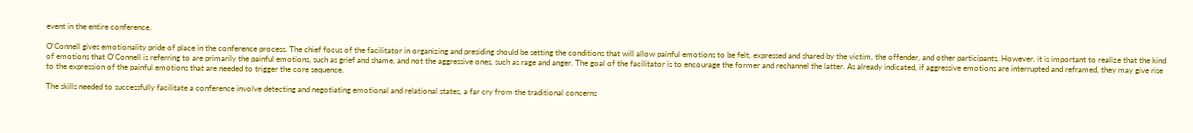event in the entire conference.

O'Connell gives emotionality pride of place in the conference process. The chief focus of the facilitator in organizing and presiding should be setting the conditions that will allow painful emotions to be felt, expressed and shared by the victim, the offender, and other participants. However, it is important to realize that the kind of emotions that O'Connell is referring to are primarily the painful emotions, such as grief and shame, and not the aggressive ones, such as rage and anger. The goal of the facilitator is to encourage the former and rechannel the latter. As already indicated, if aggressive emotions are interrupted and reframed, they may give rise to the expression of the painful emotions that are needed to trigger the core sequence.

The skills needed to successfully facilitate a conference involve detecting and negotiating emotional and relational states, a far cry from the traditional concerns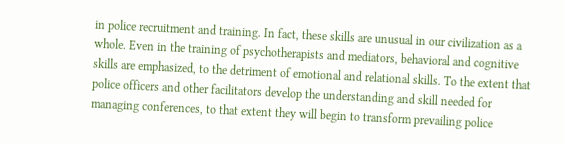in police recruitment and training. In fact, these skills are unusual in our civilization as a whole. Even in the training of psychotherapists and mediators, behavioral and cognitive skills are emphasized, to the detriment of emotional and relational skills. To the extent that police officers and other facilitators develop the understanding and skill needed for managing conferences, to that extent they will begin to transform prevailing police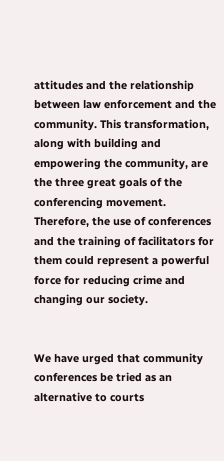attitudes and the relationship between law enforcement and the community. This transformation, along with building and empowering the community, are the three great goals of the conferencing movement. Therefore, the use of conferences and the training of facilitators for them could represent a powerful force for reducing crime and changing our society.


We have urged that community conferences be tried as an alternative to courts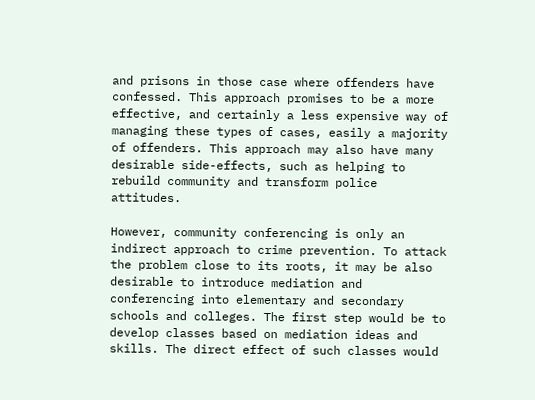and prisons in those case where offenders have confessed. This approach promises to be a more effective, and certainly a less expensive way of managing these types of cases, easily a majority of offenders. This approach may also have many desirable side-effects, such as helping to rebuild community and transform police attitudes.

However, community conferencing is only an indirect approach to crime prevention. To attack the problem close to its roots, it may be also desirable to introduce mediation and conferencing into elementary and secondary schools and colleges. The first step would be to develop classes based on mediation ideas and skills. The direct effect of such classes would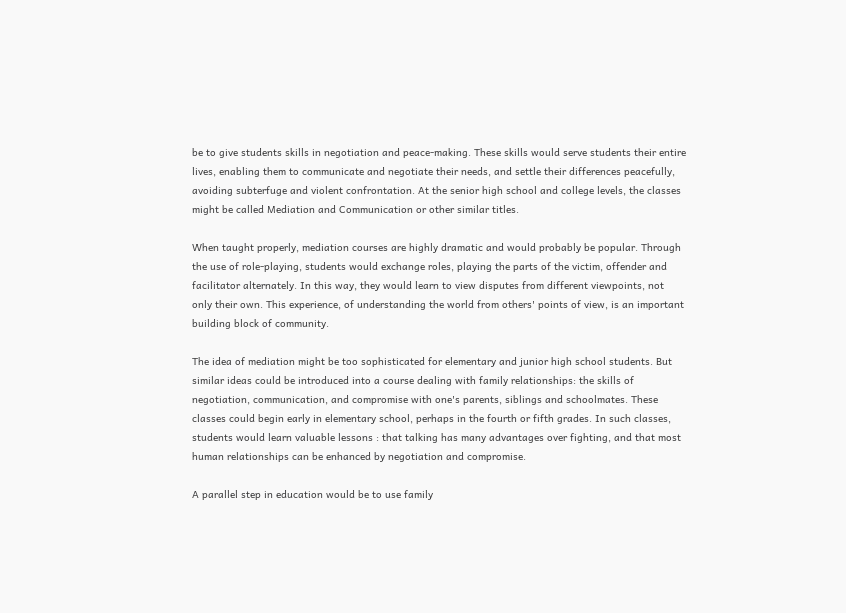be to give students skills in negotiation and peace-making. These skills would serve students their entire lives, enabling them to communicate and negotiate their needs, and settle their differences peacefully, avoiding subterfuge and violent confrontation. At the senior high school and college levels, the classes might be called Mediation and Communication or other similar titles.

When taught properly, mediation courses are highly dramatic and would probably be popular. Through the use of role-playing, students would exchange roles, playing the parts of the victim, offender and facilitator alternately. In this way, they would learn to view disputes from different viewpoints, not only their own. This experience, of understanding the world from others' points of view, is an important building block of community.

The idea of mediation might be too sophisticated for elementary and junior high school students. But similar ideas could be introduced into a course dealing with family relationships: the skills of negotiation, communication, and compromise with one's parents, siblings and schoolmates. These classes could begin early in elementary school, perhaps in the fourth or fifth grades. In such classes, students would learn valuable lessons : that talking has many advantages over fighting, and that most human relationships can be enhanced by negotiation and compromise.

A parallel step in education would be to use family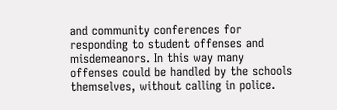and community conferences for responding to student offenses and misdemeanors. In this way many offenses could be handled by the schools themselves, without calling in police.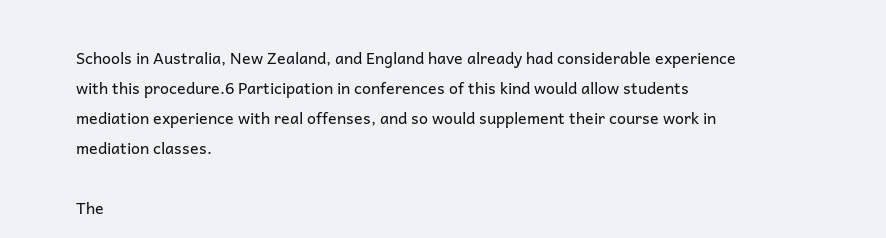Schools in Australia, New Zealand, and England have already had considerable experience with this procedure.6 Participation in conferences of this kind would allow students mediation experience with real offenses, and so would supplement their course work in mediation classes.

The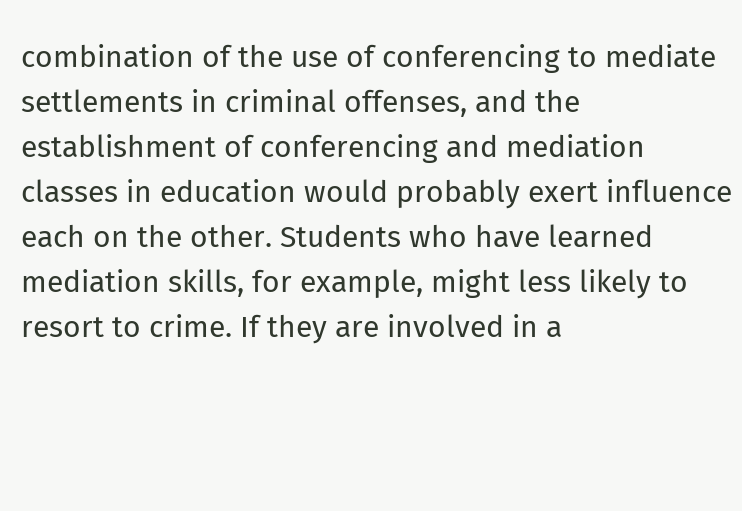combination of the use of conferencing to mediate settlements in criminal offenses, and the establishment of conferencing and mediation classes in education would probably exert influence each on the other. Students who have learned mediation skills, for example, might less likely to resort to crime. If they are involved in a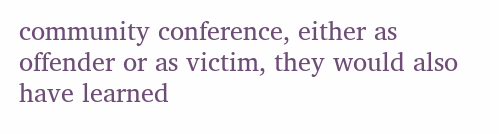community conference, either as offender or as victim, they would also have learned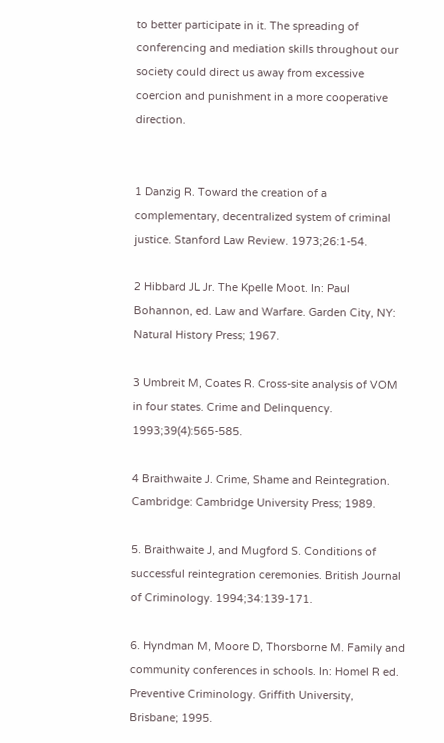to better participate in it. The spreading of conferencing and mediation skills throughout our society could direct us away from excessive coercion and punishment in a more cooperative direction.


1 Danzig R. Toward the creation of a complementary, decentralized system of criminal justice. Stanford Law Review. 1973;26:1-54.

2 Hibbard JL Jr. The Kpelle Moot. In: Paul Bohannon, ed. Law and Warfare. Garden City, NY: Natural History Press; 1967.

3 Umbreit M, Coates R. Cross-site analysis of VOM in four states. Crime and Delinquency. 1993;39(4):565-585.

4 Braithwaite J. Crime, Shame and Reintegration. Cambridge: Cambridge University Press; 1989.

5. Braithwaite J, and Mugford S. Conditions of successful reintegration ceremonies. British Journal of Criminology. 1994;34:139-171.

6. Hyndman M, Moore D, Thorsborne M. Family and community conferences in schools. In: Homel R ed. Preventive Criminology. Griffith University, Brisbane; 1995.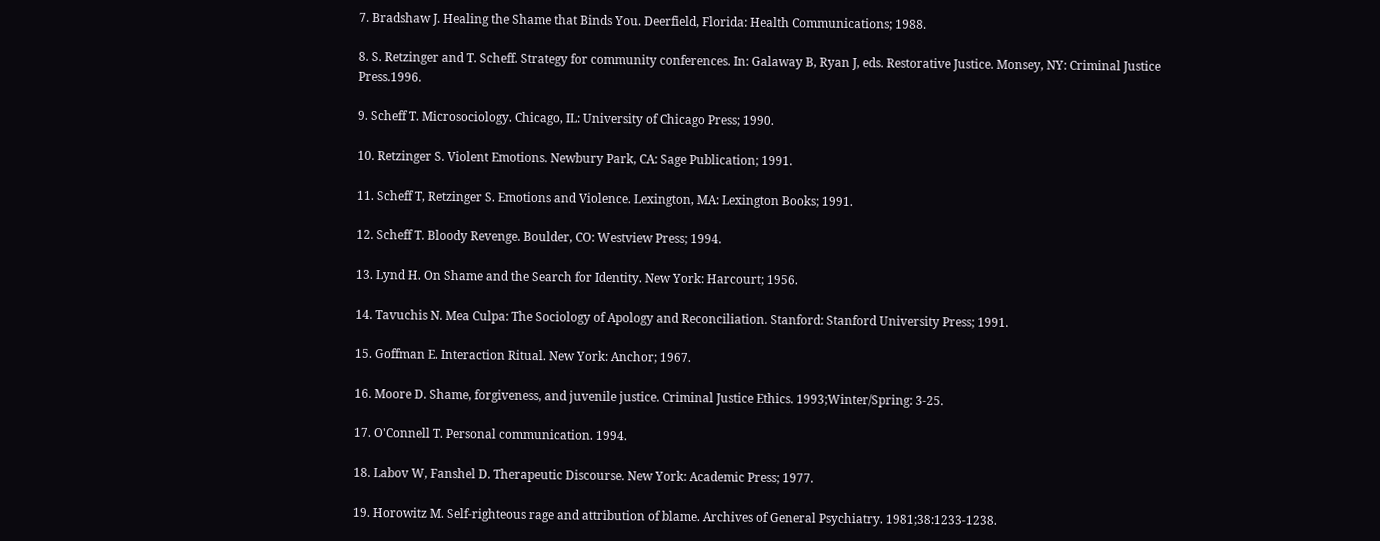7. Bradshaw J. Healing the Shame that Binds You. Deerfield, Florida: Health Communications; 1988.

8. S. Retzinger and T. Scheff. Strategy for community conferences. In: Galaway B, Ryan J, eds. Restorative Justice. Monsey, NY: Criminal Justice Press.1996.

9. Scheff T. Microsociology. Chicago, IL: University of Chicago Press; 1990.

10. Retzinger S. Violent Emotions. Newbury Park, CA: Sage Publication; 1991.

11. Scheff T, Retzinger S. Emotions and Violence. Lexington, MA: Lexington Books; 1991.

12. Scheff T. Bloody Revenge. Boulder, CO: Westview Press; 1994.

13. Lynd H. On Shame and the Search for Identity. New York: Harcourt; 1956.

14. Tavuchis N. Mea Culpa: The Sociology of Apology and Reconciliation. Stanford: Stanford University Press; 1991.

15. Goffman E. Interaction Ritual. New York: Anchor; 1967.

16. Moore D. Shame, forgiveness, and juvenile justice. Criminal Justice Ethics. 1993;Winter/Spring: 3-25.

17. O'Connell T. Personal communication. 1994.

18. Labov W, Fanshel D. Therapeutic Discourse. New York: Academic Press; 1977.

19. Horowitz M. Self-righteous rage and attribution of blame. Archives of General Psychiatry. 1981;38:1233-1238.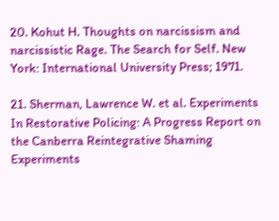20. Kohut H. Thoughts on narcissism and narcissistic Rage. The Search for Self. New York: International University Press; 1971.

21. Sherman, Lawrence W. et al. Experiments In Restorative Policing: A Progress Report on the Canberra Reintegrative Shaming Experiments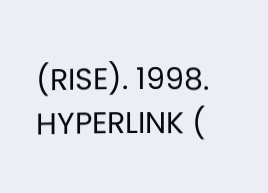(RISE). 1998.  HYPERLINK (